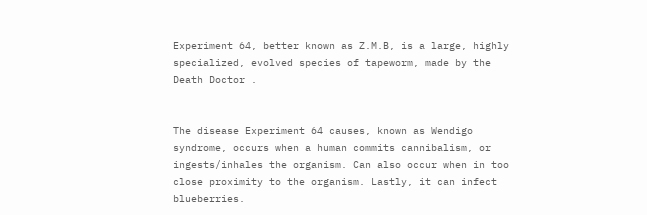Experiment 64, better known as Z.M.B, is a large, highly specialized, evolved species of tapeworm, made by the Death Doctor .


The disease Experiment 64 causes, known as Wendigo syndrome, occurs when a human commits cannibalism, or ingests/inhales the organism. Can also occur when in too close proximity to the organism. Lastly, it can infect blueberries.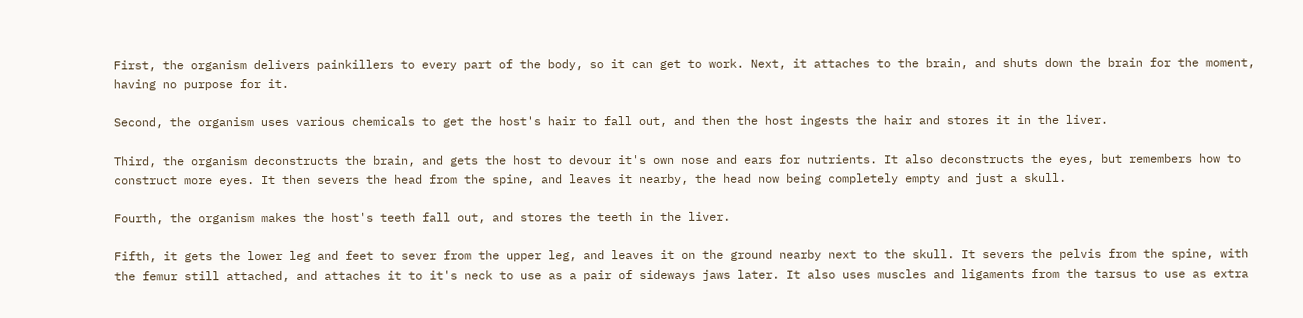First, the organism delivers painkillers to every part of the body, so it can get to work. Next, it attaches to the brain, and shuts down the brain for the moment, having no purpose for it.

Second, the organism uses various chemicals to get the host's hair to fall out, and then the host ingests the hair and stores it in the liver.

Third, the organism deconstructs the brain, and gets the host to devour it's own nose and ears for nutrients. It also deconstructs the eyes, but remembers how to construct more eyes. It then severs the head from the spine, and leaves it nearby, the head now being completely empty and just a skull.

Fourth, the organism makes the host's teeth fall out, and stores the teeth in the liver.

Fifth, it gets the lower leg and feet to sever from the upper leg, and leaves it on the ground nearby next to the skull. It severs the pelvis from the spine, with the femur still attached, and attaches it to it's neck to use as a pair of sideways jaws later. It also uses muscles and ligaments from the tarsus to use as extra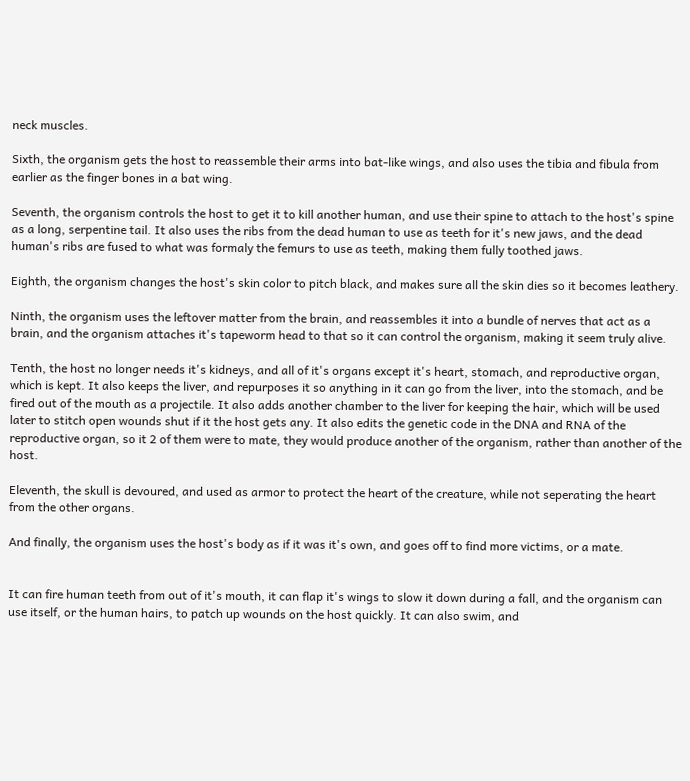neck muscles.

Sixth, the organism gets the host to reassemble their arms into bat-like wings, and also uses the tibia and fibula from earlier as the finger bones in a bat wing.

Seventh, the organism controls the host to get it to kill another human, and use their spine to attach to the host's spine as a long, serpentine tail. It also uses the ribs from the dead human to use as teeth for it's new jaws, and the dead human's ribs are fused to what was formaly the femurs to use as teeth, making them fully toothed jaws.

Eighth, the organism changes the host's skin color to pitch black, and makes sure all the skin dies so it becomes leathery.

Ninth, the organism uses the leftover matter from the brain, and reassembles it into a bundle of nerves that act as a brain, and the organism attaches it's tapeworm head to that so it can control the organism, making it seem truly alive.

Tenth, the host no longer needs it's kidneys, and all of it's organs except it's heart, stomach, and reproductive organ, which is kept. It also keeps the liver, and repurposes it so anything in it can go from the liver, into the stomach, and be fired out of the mouth as a projectile. It also adds another chamber to the liver for keeping the hair, which will be used later to stitch open wounds shut if it the host gets any. It also edits the genetic code in the DNA and RNA of the reproductive organ, so it 2 of them were to mate, they would produce another of the organism, rather than another of the host.

Eleventh, the skull is devoured, and used as armor to protect the heart of the creature, while not seperating the heart from the other organs.

And finally, the organism uses the host's body as if it was it's own, and goes off to find more victims, or a mate.


It can fire human teeth from out of it's mouth, it can flap it's wings to slow it down during a fall, and the organism can use itself, or the human hairs, to patch up wounds on the host quickly. It can also swim, and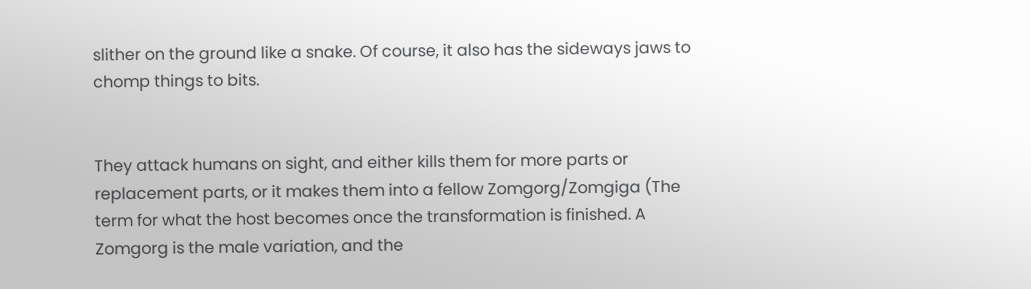slither on the ground like a snake. Of course, it also has the sideways jaws to chomp things to bits.


They attack humans on sight, and either kills them for more parts or replacement parts, or it makes them into a fellow Zomgorg/Zomgiga (The term for what the host becomes once the transformation is finished. A Zomgorg is the male variation, and the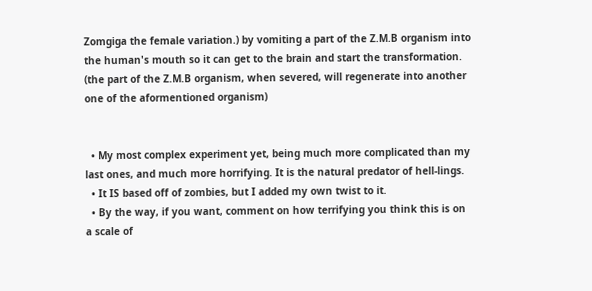Zomgiga the female variation.) by vomiting a part of the Z.M.B organism into the human's mouth so it can get to the brain and start the transformation. (the part of the Z.M.B organism, when severed, will regenerate into another one of the aformentioned organism)


  • My most complex experiment yet, being much more complicated than my last ones, and much more horrifying. It is the natural predator of hell-lings.
  • It IS based off of zombies, but I added my own twist to it.
  • By the way, if you want, comment on how terrifying you think this is on a scale of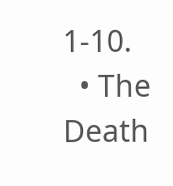1-10.
  • The Death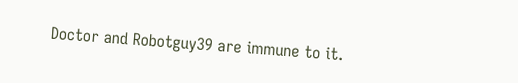Doctor and Robotguy39 are immune to it.